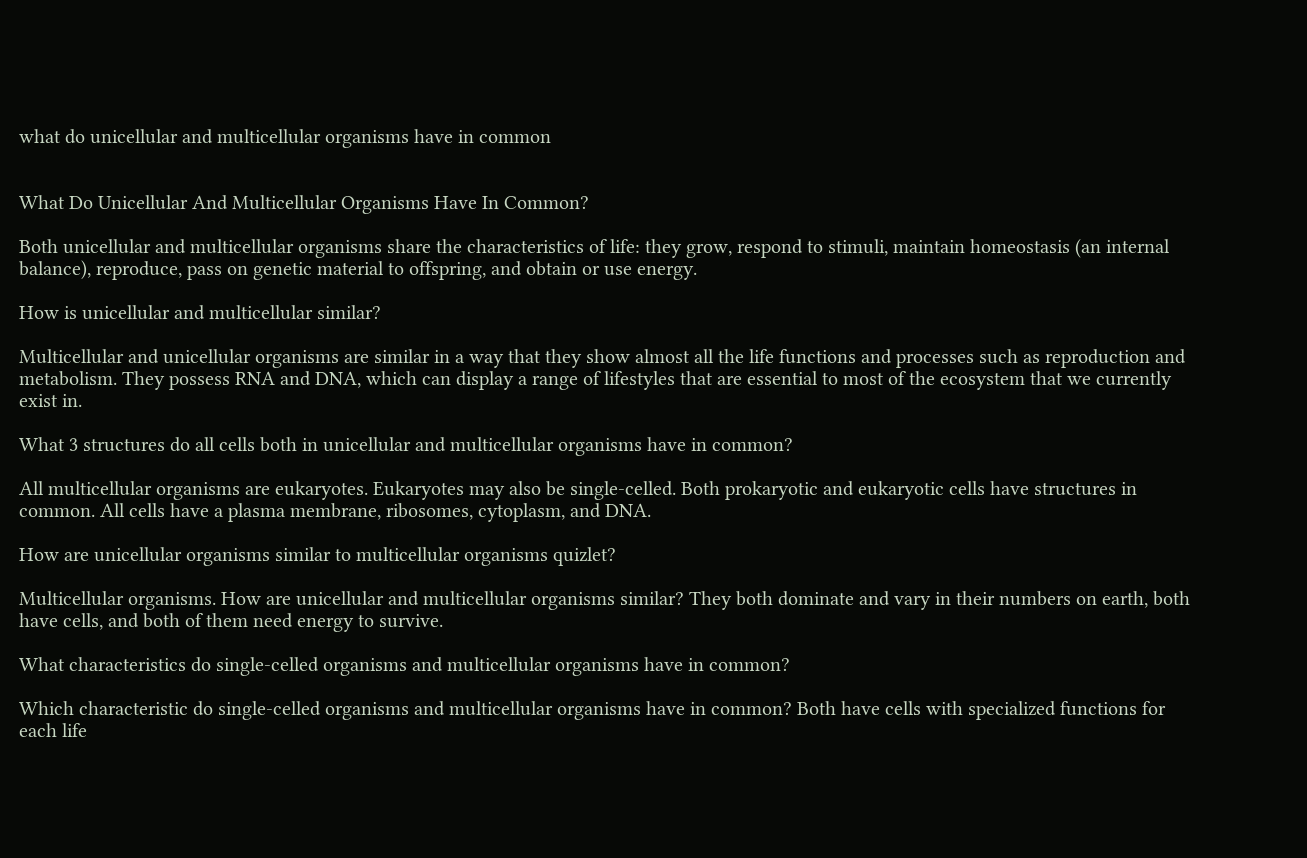what do unicellular and multicellular organisms have in common


What Do Unicellular And Multicellular Organisms Have In Common?

Both unicellular and multicellular organisms share the characteristics of life: they grow, respond to stimuli, maintain homeostasis (an internal balance), reproduce, pass on genetic material to offspring, and obtain or use energy.

How is unicellular and multicellular similar?

Multicellular and unicellular organisms are similar in a way that they show almost all the life functions and processes such as reproduction and metabolism. They possess RNA and DNA, which can display a range of lifestyles that are essential to most of the ecosystem that we currently exist in.

What 3 structures do all cells both in unicellular and multicellular organisms have in common?

All multicellular organisms are eukaryotes. Eukaryotes may also be single-celled. Both prokaryotic and eukaryotic cells have structures in common. All cells have a plasma membrane, ribosomes, cytoplasm, and DNA.

How are unicellular organisms similar to multicellular organisms quizlet?

Multicellular organisms. How are unicellular and multicellular organisms similar? They both dominate and vary in their numbers on earth, both have cells, and both of them need energy to survive.

What characteristics do single-celled organisms and multicellular organisms have in common?

Which characteristic do single-celled organisms and multicellular organisms have in common? Both have cells with specialized functions for each life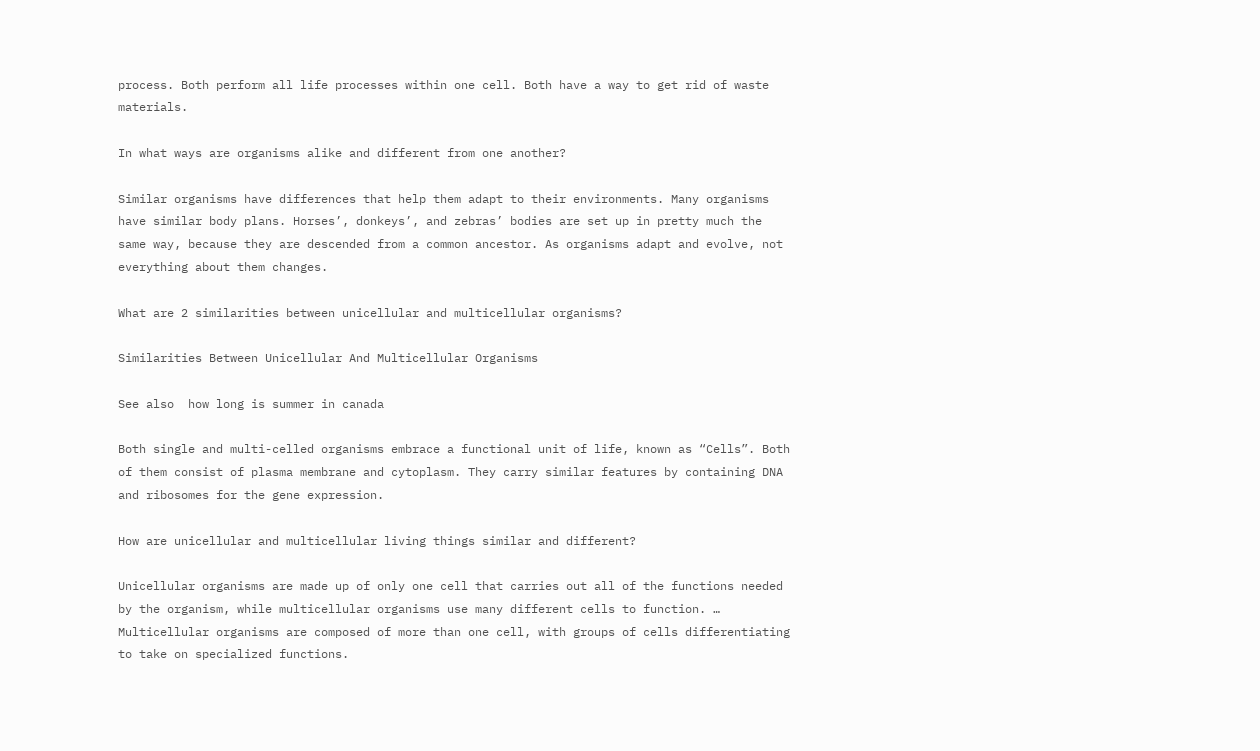process. Both perform all life processes within one cell. Both have a way to get rid of waste materials.

In what ways are organisms alike and different from one another?

Similar organisms have differences that help them adapt to their environments. Many organisms have similar body plans. Horses’, donkeys’, and zebras’ bodies are set up in pretty much the same way, because they are descended from a common ancestor. As organisms adapt and evolve, not everything about them changes.

What are 2 similarities between unicellular and multicellular organisms?

Similarities Between Unicellular And Multicellular Organisms

See also  how long is summer in canada

Both single and multi-celled organisms embrace a functional unit of life, known as “Cells”. Both of them consist of plasma membrane and cytoplasm. They carry similar features by containing DNA and ribosomes for the gene expression.

How are unicellular and multicellular living things similar and different?

Unicellular organisms are made up of only one cell that carries out all of the functions needed by the organism, while multicellular organisms use many different cells to function. … Multicellular organisms are composed of more than one cell, with groups of cells differentiating to take on specialized functions.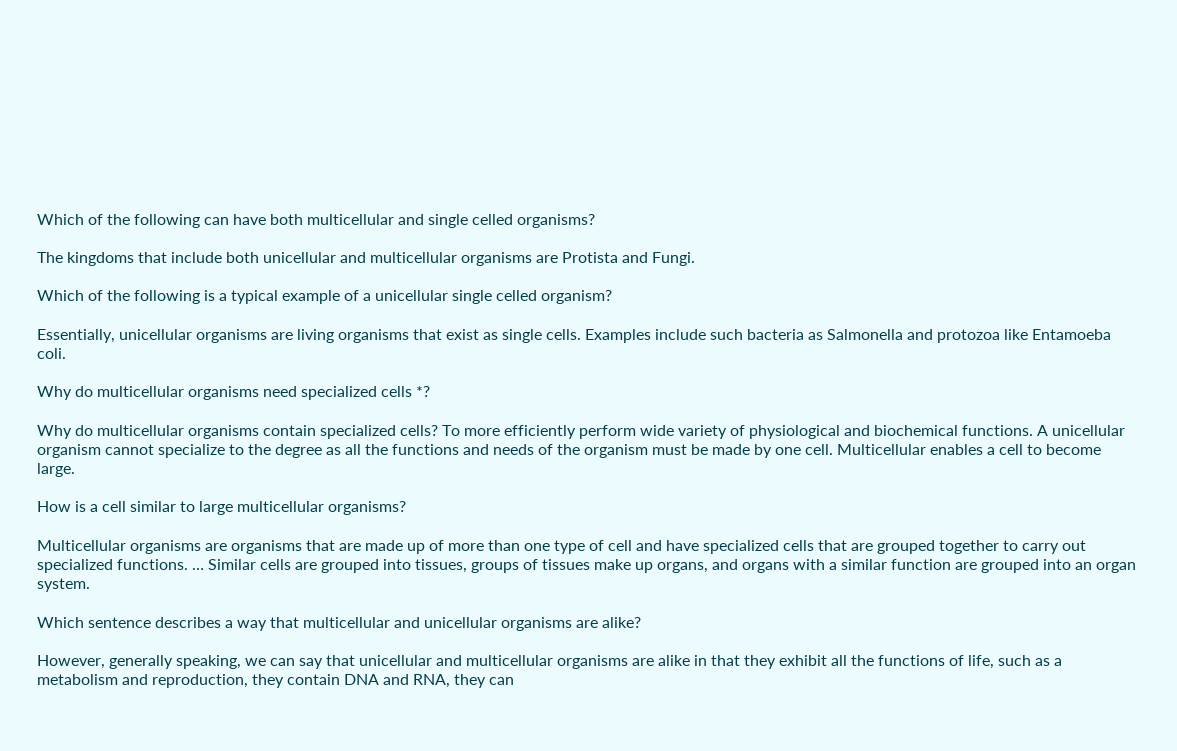Which of the following can have both multicellular and single celled organisms?

The kingdoms that include both unicellular and multicellular organisms are Protista and Fungi.

Which of the following is a typical example of a unicellular single celled organism?

Essentially, unicellular organisms are living organisms that exist as single cells. Examples include such bacteria as Salmonella and protozoa like Entamoeba coli.

Why do multicellular organisms need specialized cells *?

Why do multicellular organisms contain specialized cells? To more efficiently perform wide variety of physiological and biochemical functions. A unicellular organism cannot specialize to the degree as all the functions and needs of the organism must be made by one cell. Multicellular enables a cell to become large.

How is a cell similar to large multicellular organisms?

Multicellular organisms are organisms that are made up of more than one type of cell and have specialized cells that are grouped together to carry out specialized functions. … Similar cells are grouped into tissues, groups of tissues make up organs, and organs with a similar function are grouped into an organ system.

Which sentence describes a way that multicellular and unicellular organisms are alike?

However, generally speaking, we can say that unicellular and multicellular organisms are alike in that they exhibit all the functions of life, such as a metabolism and reproduction, they contain DNA and RNA, they can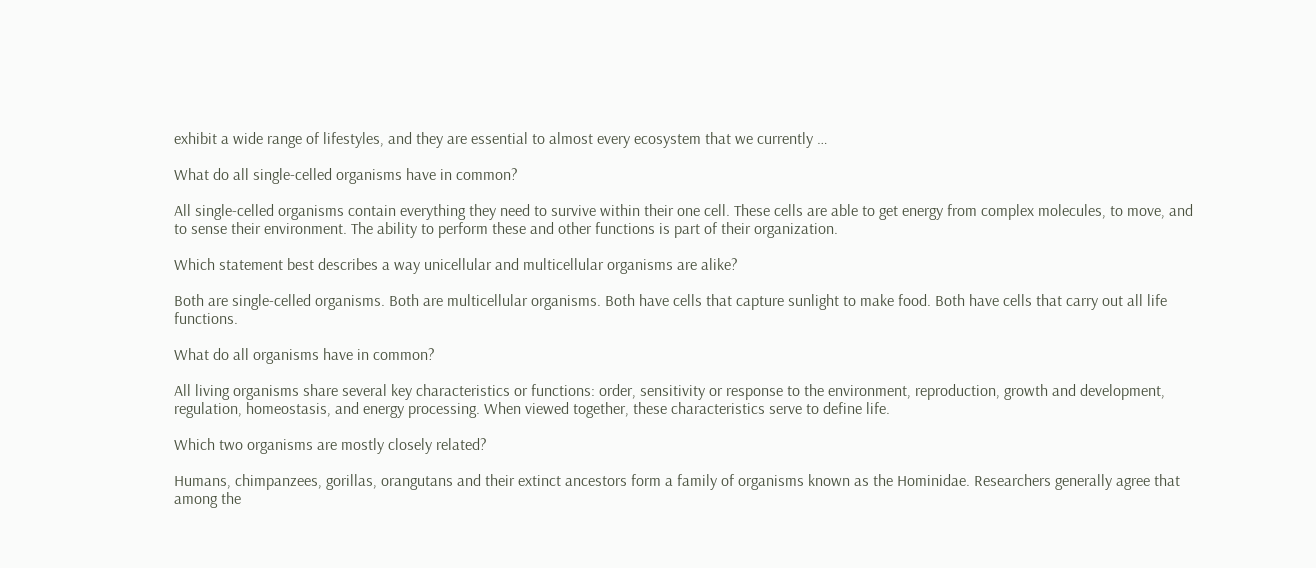exhibit a wide range of lifestyles, and they are essential to almost every ecosystem that we currently …

What do all single-celled organisms have in common?

All single-celled organisms contain everything they need to survive within their one cell. These cells are able to get energy from complex molecules, to move, and to sense their environment. The ability to perform these and other functions is part of their organization.

Which statement best describes a way unicellular and multicellular organisms are alike?

Both are single-celled organisms. Both are multicellular organisms. Both have cells that capture sunlight to make food. Both have cells that carry out all life functions.

What do all organisms have in common?

All living organisms share several key characteristics or functions: order, sensitivity or response to the environment, reproduction, growth and development, regulation, homeostasis, and energy processing. When viewed together, these characteristics serve to define life.

Which two organisms are mostly closely related?

Humans, chimpanzees, gorillas, orangutans and their extinct ancestors form a family of organisms known as the Hominidae. Researchers generally agree that among the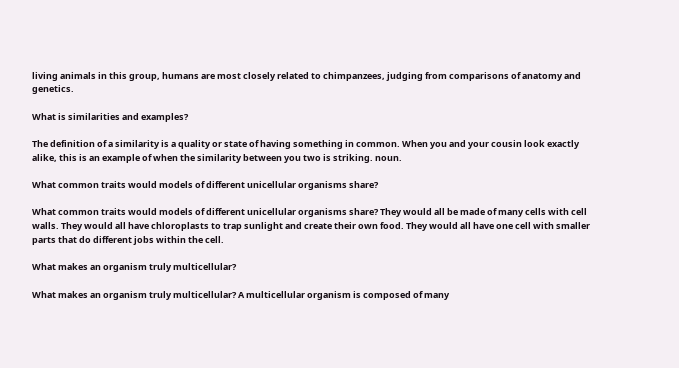living animals in this group, humans are most closely related to chimpanzees, judging from comparisons of anatomy and genetics.

What is similarities and examples?

The definition of a similarity is a quality or state of having something in common. When you and your cousin look exactly alike, this is an example of when the similarity between you two is striking. noun.

What common traits would models of different unicellular organisms share?

What common traits would models of different unicellular organisms share? They would all be made of many cells with cell walls. They would all have chloroplasts to trap sunlight and create their own food. They would all have one cell with smaller parts that do different jobs within the cell.

What makes an organism truly multicellular?

What makes an organism truly multicellular? A multicellular organism is composed of many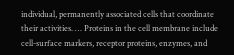individual, permanently associated cells that coordinate their activities. … Proteins in the cell membrane include cell-surface markers, receptor proteins, enzymes, and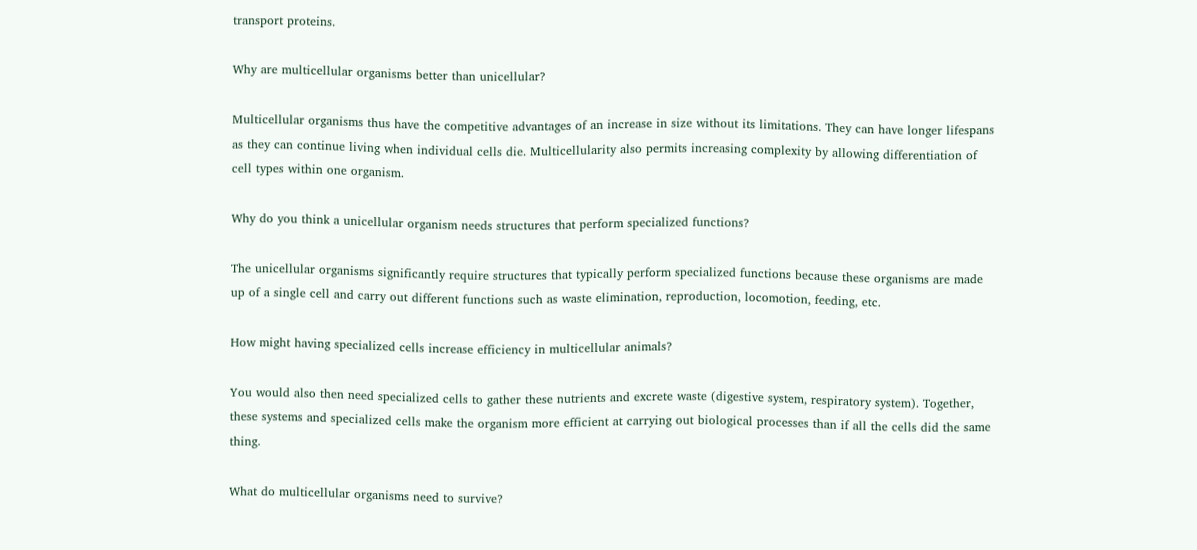transport proteins.

Why are multicellular organisms better than unicellular?

Multicellular organisms thus have the competitive advantages of an increase in size without its limitations. They can have longer lifespans as they can continue living when individual cells die. Multicellularity also permits increasing complexity by allowing differentiation of cell types within one organism.

Why do you think a unicellular organism needs structures that perform specialized functions?

The unicellular organisms significantly require structures that typically perform specialized functions because these organisms are made up of a single cell and carry out different functions such as waste elimination, reproduction, locomotion, feeding, etc.

How might having specialized cells increase efficiency in multicellular animals?

You would also then need specialized cells to gather these nutrients and excrete waste (digestive system, respiratory system). Together, these systems and specialized cells make the organism more efficient at carrying out biological processes than if all the cells did the same thing.

What do multicellular organisms need to survive?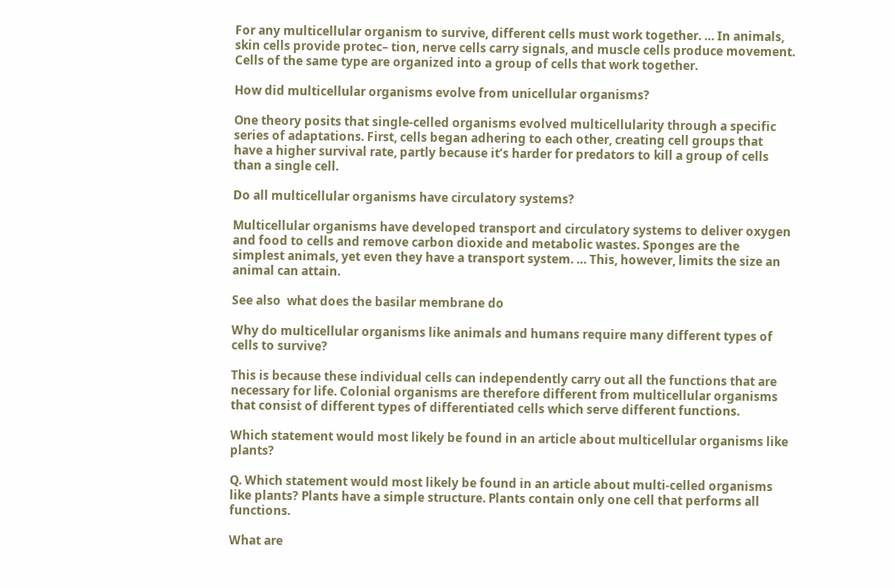For any multicellular organism to survive, different cells must work together. … In animals, skin cells provide protec– tion, nerve cells carry signals, and muscle cells produce movement. Cells of the same type are organized into a group of cells that work together.

How did multicellular organisms evolve from unicellular organisms?

One theory posits that single-celled organisms evolved multicellularity through a specific series of adaptations. First, cells began adhering to each other, creating cell groups that have a higher survival rate, partly because it’s harder for predators to kill a group of cells than a single cell.

Do all multicellular organisms have circulatory systems?

Multicellular organisms have developed transport and circulatory systems to deliver oxygen and food to cells and remove carbon dioxide and metabolic wastes. Sponges are the simplest animals, yet even they have a transport system. … This, however, limits the size an animal can attain.

See also  what does the basilar membrane do

Why do multicellular organisms like animals and humans require many different types of cells to survive?

This is because these individual cells can independently carry out all the functions that are necessary for life. Colonial organisms are therefore different from multicellular organisms that consist of different types of differentiated cells which serve different functions.

Which statement would most likely be found in an article about multicellular organisms like plants?

Q. Which statement would most likely be found in an article about multi-celled organisms like plants? Plants have a simple structure. Plants contain only one cell that performs all functions.

What are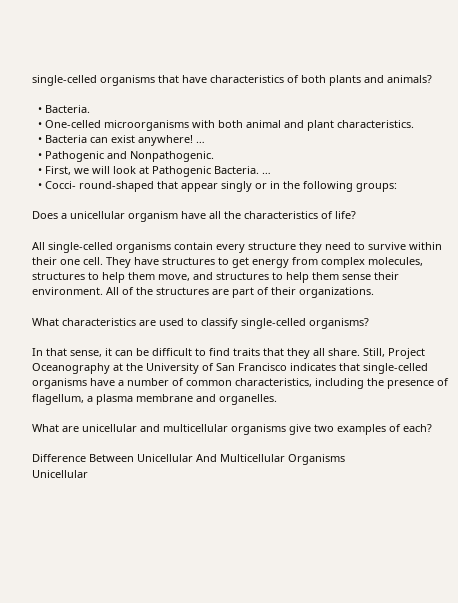single-celled organisms that have characteristics of both plants and animals?

  • Bacteria.
  • One-celled microorganisms with both animal and plant characteristics.
  • Bacteria can exist anywhere! …
  • Pathogenic and Nonpathogenic.
  • First, we will look at Pathogenic Bacteria. …
  • Cocci- round-shaped that appear singly or in the following groups:

Does a unicellular organism have all the characteristics of life?

All single-celled organisms contain every structure they need to survive within their one cell. They have structures to get energy from complex molecules, structures to help them move, and structures to help them sense their environment. All of the structures are part of their organizations.

What characteristics are used to classify single-celled organisms?

In that sense, it can be difficult to find traits that they all share. Still, Project Oceanography at the University of San Francisco indicates that single-celled organisms have a number of common characteristics, including the presence of flagellum, a plasma membrane and organelles.

What are unicellular and multicellular organisms give two examples of each?

Difference Between Unicellular And Multicellular Organisms
Unicellular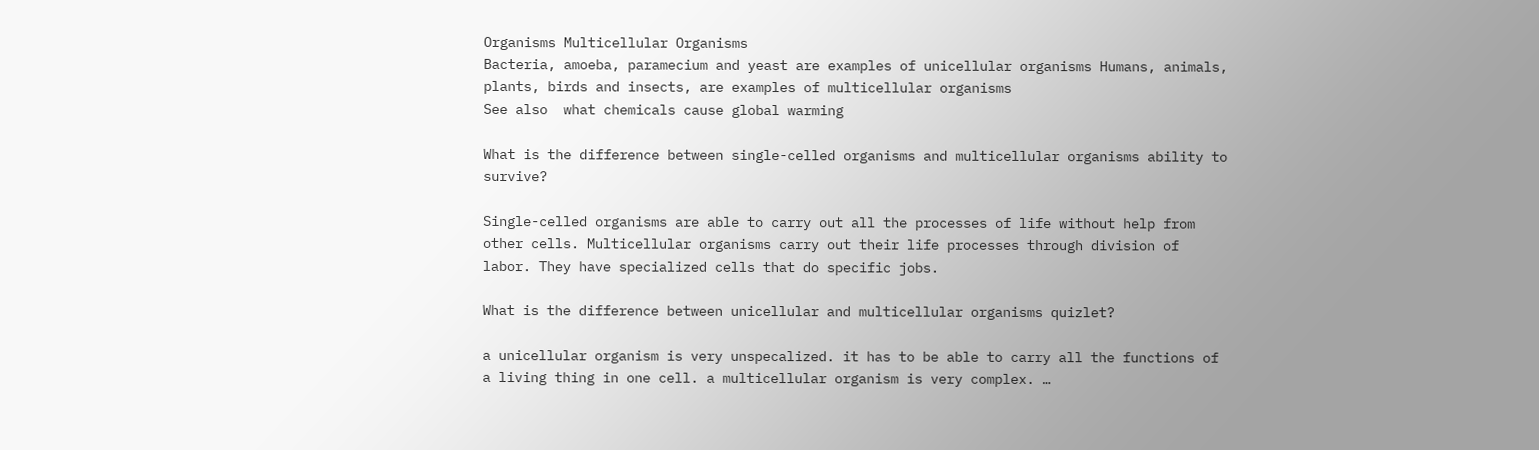Organisms Multicellular Organisms
Bacteria, amoeba, paramecium and yeast are examples of unicellular organisms Humans, animals, plants, birds and insects, are examples of multicellular organisms
See also  what chemicals cause global warming

What is the difference between single-celled organisms and multicellular organisms ability to survive?

Single-celled organisms are able to carry out all the processes of life without help from other cells. Multicellular organisms carry out their life processes through division of labor. They have specialized cells that do specific jobs.

What is the difference between unicellular and multicellular organisms quizlet?

a unicellular organism is very unspecalized. it has to be able to carry all the functions of a living thing in one cell. a multicellular organism is very complex. …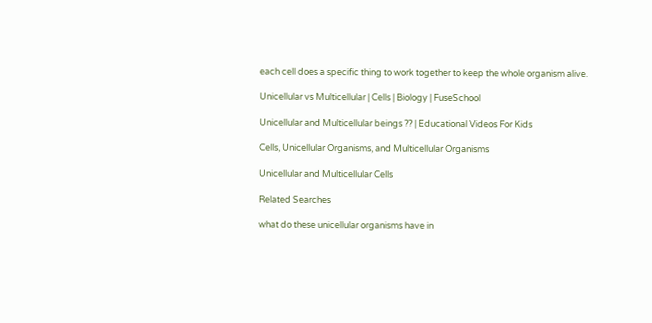each cell does a specific thing to work together to keep the whole organism alive.

Unicellular vs Multicellular | Cells | Biology | FuseSchool

Unicellular and Multicellular beings ?? | Educational Videos For Kids

Cells, Unicellular Organisms, and Multicellular Organisms

Unicellular and Multicellular Cells

Related Searches

what do these unicellular organisms have in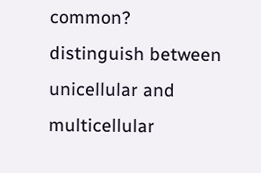common?
distinguish between unicellular and multicellular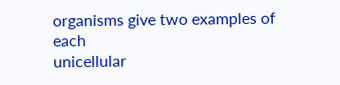organisms give two examples of each
unicellular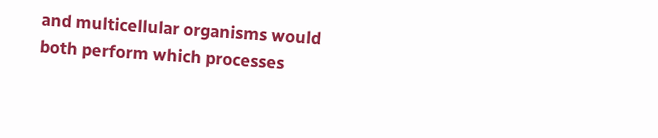and multicellular organisms would both perform which processes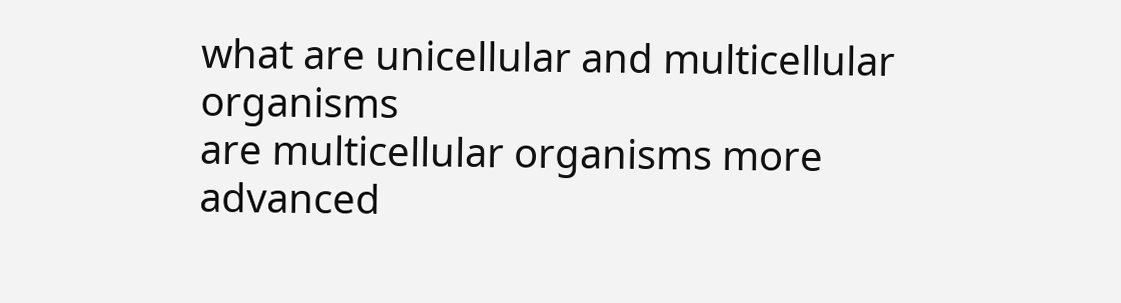what are unicellular and multicellular organisms
are multicellular organisms more advanced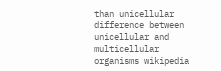than unicellular
difference between unicellular and multicellular organisms wikipedia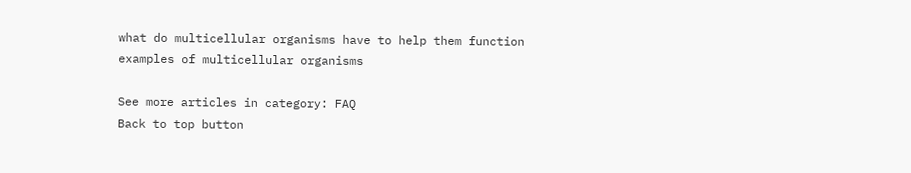what do multicellular organisms have to help them function
examples of multicellular organisms

See more articles in category: FAQ
Back to top button